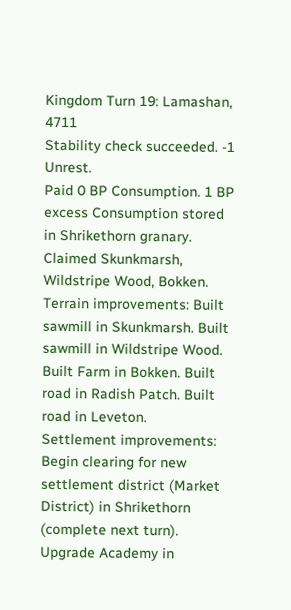Kingdom Turn 19: Lamashan, 4711
Stability check succeeded. -1 Unrest.
Paid 0 BP Consumption. 1 BP excess Consumption stored in Shrikethorn granary.
Claimed Skunkmarsh, Wildstripe Wood, Bokken.
Terrain improvements: Built sawmill in Skunkmarsh. Built sawmill in Wildstripe Wood. Built Farm in Bokken. Built road in Radish Patch. Built road in Leveton.
Settlement improvements: Begin clearing for new settlement district (Market District) in Shrikethorn (complete next turn). Upgrade Academy in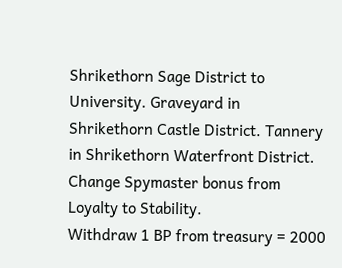Shrikethorn Sage District to University. Graveyard in Shrikethorn Castle District. Tannery in Shrikethorn Waterfront District.
Change Spymaster bonus from Loyalty to Stability.
Withdraw 1 BP from treasury = 2000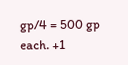gp/4 = 500 gp each. +1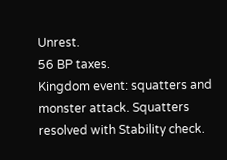Unrest.
56 BP taxes.
Kingdom event: squatters and monster attack. Squatters resolved with Stability check.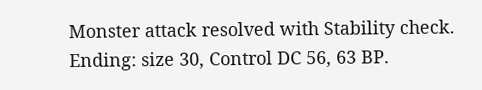Monster attack resolved with Stability check.
Ending: size 30, Control DC 56, 63 BP.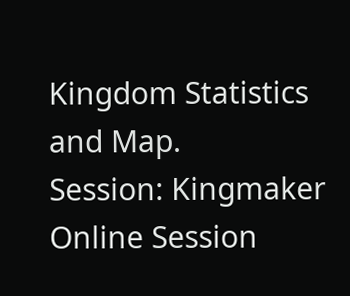Kingdom Statistics and Map.
Session: Kingmaker Online Session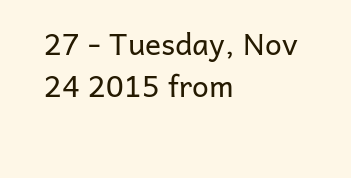27 - Tuesday, Nov 24 2015 from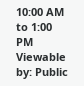10:00 AM to 1:00 PM
Viewable by: Public